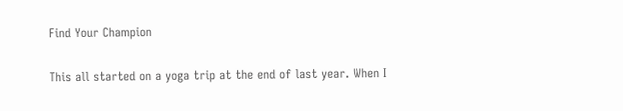Find Your Champion

This all started on a yoga trip at the end of last year. When I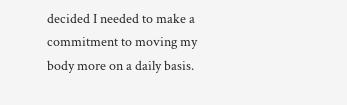decided I needed to make a commitment to moving my body more on a daily basis.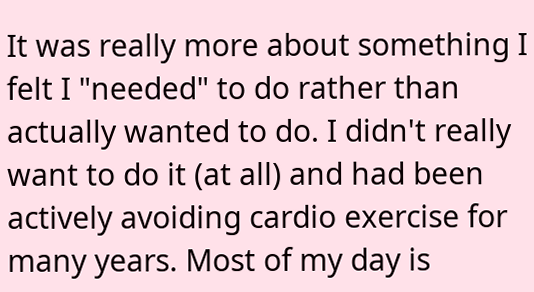It was really more about something I felt I "needed" to do rather than actually wanted to do. I didn't really want to do it (at all) and had been actively avoiding cardio exercise for many years. Most of my day is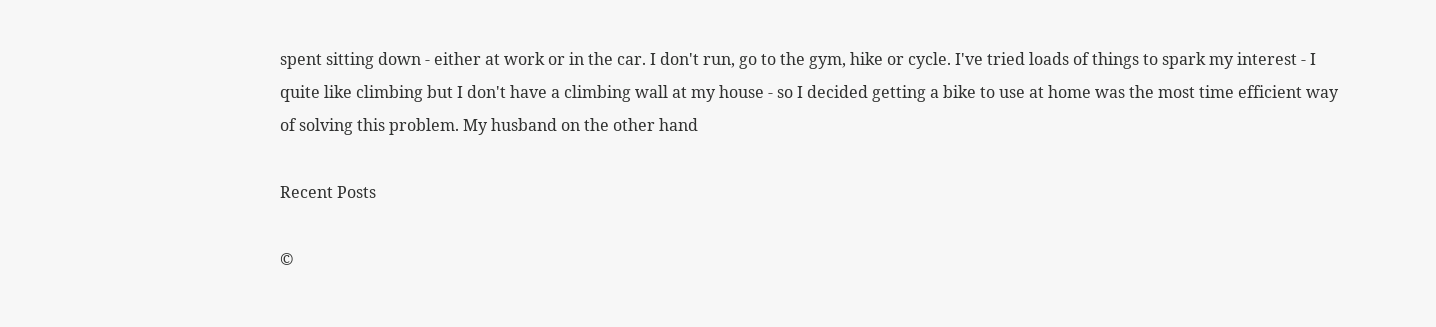spent sitting down - either at work or in the car. I don't run, go to the gym, hike or cycle. I've tried loads of things to spark my interest - I quite like climbing but I don't have a climbing wall at my house - so I decided getting a bike to use at home was the most time efficient way of solving this problem. My husband on the other hand

Recent Posts

©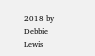2018 by Debbie Lewis